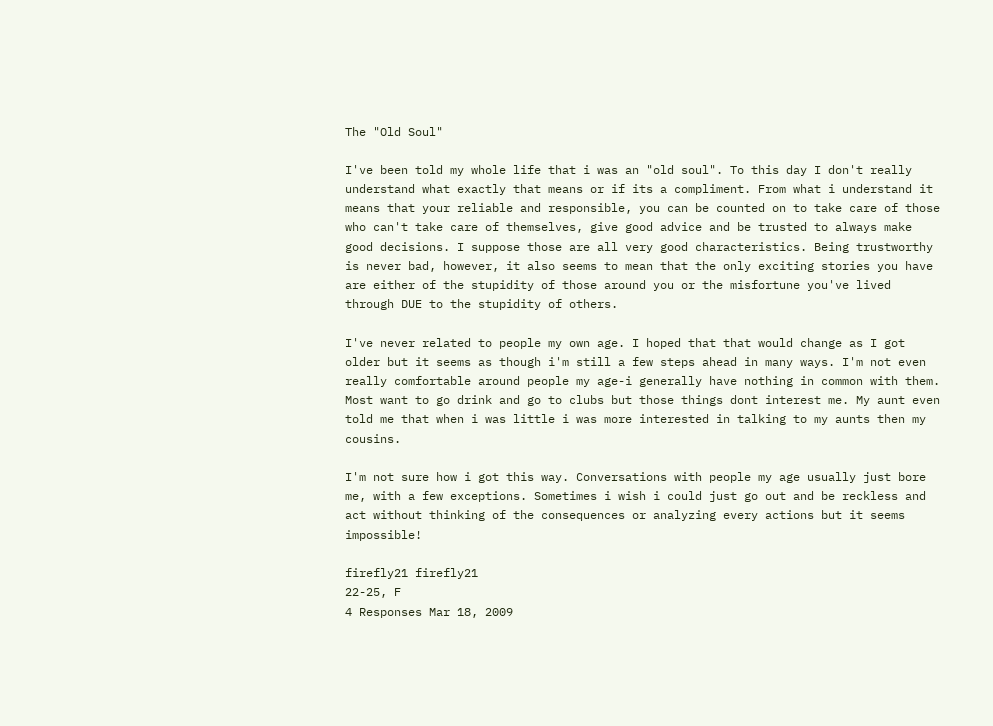The "Old Soul"

I've been told my whole life that i was an "old soul". To this day I don't really understand what exactly that means or if its a compliment. From what i understand it means that your reliable and responsible, you can be counted on to take care of those who can't take care of themselves, give good advice and be trusted to always make good decisions. I suppose those are all very good characteristics. Being trustworthy is never bad, however, it also seems to mean that the only exciting stories you have are either of the stupidity of those around you or the misfortune you've lived through DUE to the stupidity of others.

I've never related to people my own age. I hoped that that would change as I got older but it seems as though i'm still a few steps ahead in many ways. I'm not even really comfortable around people my age-i generally have nothing in common with them. Most want to go drink and go to clubs but those things dont interest me. My aunt even told me that when i was little i was more interested in talking to my aunts then my cousins.

I'm not sure how i got this way. Conversations with people my age usually just bore me, with a few exceptions. Sometimes i wish i could just go out and be reckless and act without thinking of the consequences or analyzing every actions but it seems impossible!

firefly21 firefly21
22-25, F
4 Responses Mar 18, 2009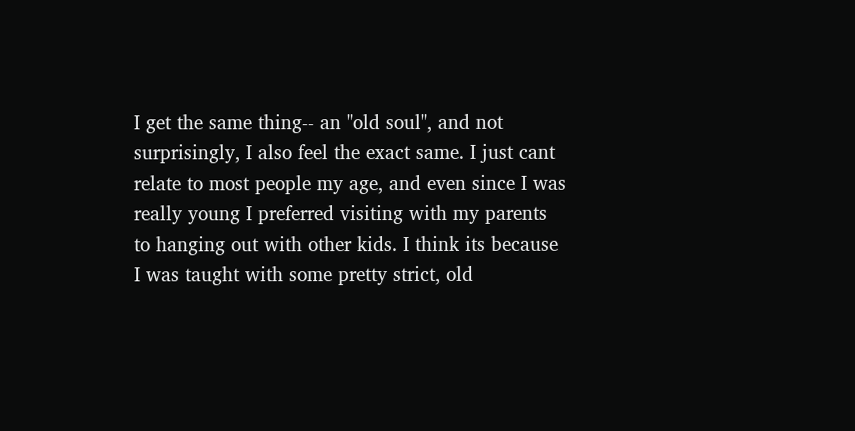I get the same thing-- an "old soul", and not surprisingly, I also feel the exact same. I just cant relate to most people my age, and even since I was really young I preferred visiting with my parents to hanging out with other kids. I think its because I was taught with some pretty strict, old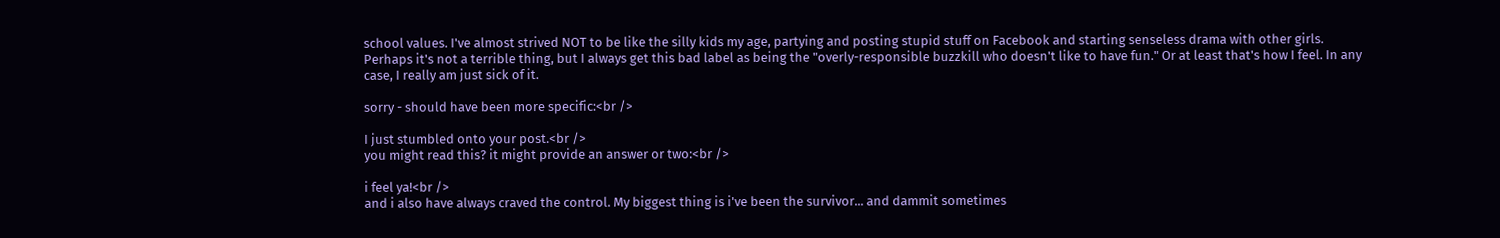school values. I've almost strived NOT to be like the silly kids my age, partying and posting stupid stuff on Facebook and starting senseless drama with other girls. Perhaps it's not a terrible thing, but I always get this bad label as being the "overly-responsible buzzkill who doesn't like to have fun." Or at least that's how I feel. In any case, I really am just sick of it.

sorry - should have been more specific:<br />

I just stumbled onto your post.<br />
you might read this? it might provide an answer or two:<br />

i feel ya!<br />
and i also have always craved the control. My biggest thing is i've been the survivor... and dammit sometimes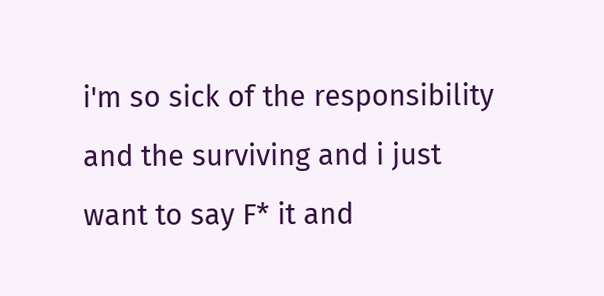i'm so sick of the responsibility and the surviving and i just want to say F* it and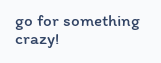go for something crazy!